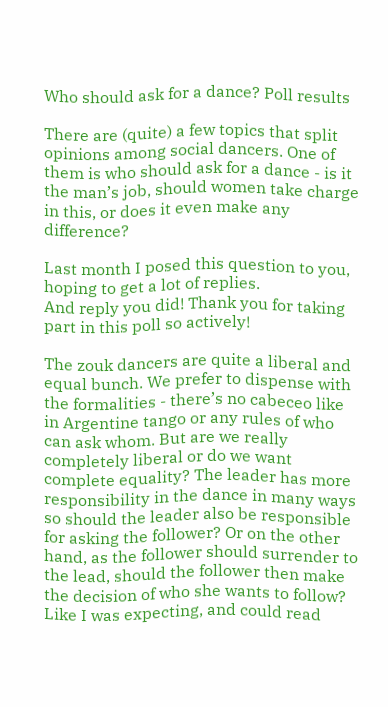Who should ask for a dance? Poll results

There are (quite) a few topics that split opinions among social dancers. One of them is who should ask for a dance - is it the man’s job, should women take charge in this, or does it even make any difference?

Last month I posed this question to you, hoping to get a lot of replies.
And reply you did! Thank you for taking part in this poll so actively!

The zouk dancers are quite a liberal and equal bunch. We prefer to dispense with the formalities - there’s no cabeceo like in Argentine tango or any rules of who can ask whom. But are we really completely liberal or do we want complete equality? The leader has more responsibility in the dance in many ways so should the leader also be responsible for asking the follower? Or on the other hand, as the follower should surrender to the lead, should the follower then make the decision of who she wants to follow? Like I was expecting, and could read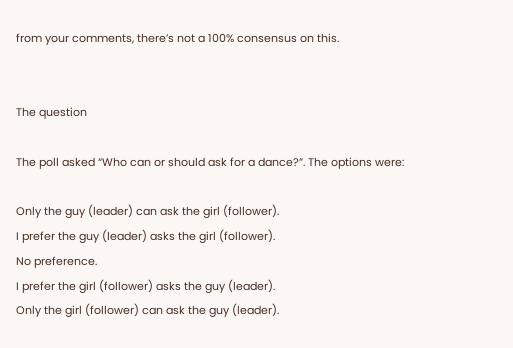from your comments, there’s not a 100% consensus on this.


The question

The poll asked “Who can or should ask for a dance?”. The options were:

Only the guy (leader) can ask the girl (follower).
I prefer the guy (leader) asks the girl (follower).
No preference.
I prefer the girl (follower) asks the guy (leader).
Only the girl (follower) can ask the guy (leader).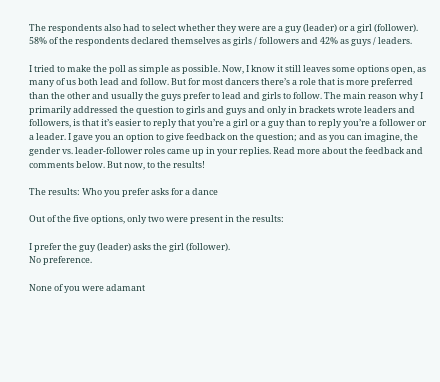The respondents also had to select whether they were are a guy (leader) or a girl (follower). 58% of the respondents declared themselves as girls / followers and 42% as guys / leaders.

I tried to make the poll as simple as possible. Now, I know it still leaves some options open, as many of us both lead and follow. But for most dancers there’s a role that is more preferred than the other and usually the guys prefer to lead and girls to follow. The main reason why I primarily addressed the question to girls and guys and only in brackets wrote leaders and followers, is that it’s easier to reply that you’re a girl or a guy than to reply you’re a follower or a leader. I gave you an option to give feedback on the question; and as you can imagine, the gender vs. leader-follower roles came up in your replies. Read more about the feedback and comments below. But now, to the results!

The results: Who you prefer asks for a dance

Out of the five options, only two were present in the results:

I prefer the guy (leader) asks the girl (follower).
No preference.

None of you were adamant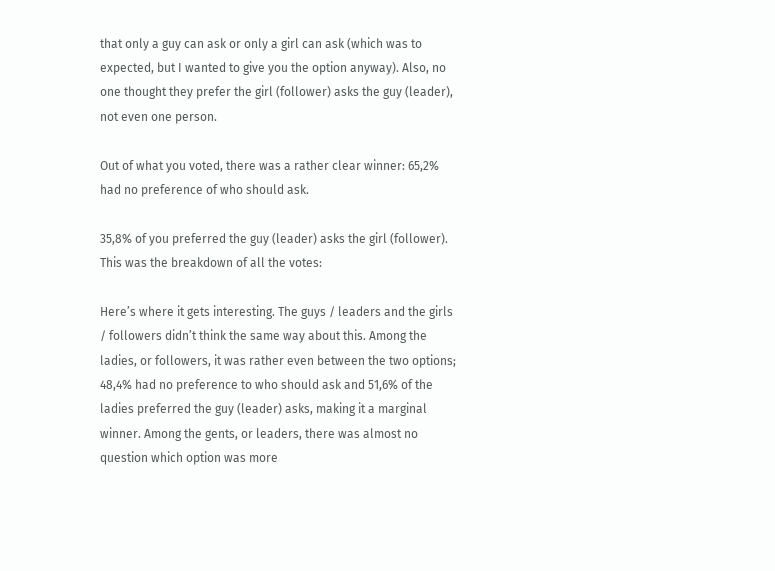that only a guy can ask or only a girl can ask (which was to expected, but I wanted to give you the option anyway). Also, no one thought they prefer the girl (follower) asks the guy (leader), not even one person.

Out of what you voted, there was a rather clear winner: 65,2% had no preference of who should ask.

35,8% of you preferred the guy (leader) asks the girl (follower). This was the breakdown of all the votes:

Here’s where it gets interesting. The guys / leaders and the girls / followers didn’t think the same way about this. Among the ladies, or followers, it was rather even between the two options; 48,4% had no preference to who should ask and 51,6% of the ladies preferred the guy (leader) asks, making it a marginal winner. Among the gents, or leaders, there was almost no question which option was more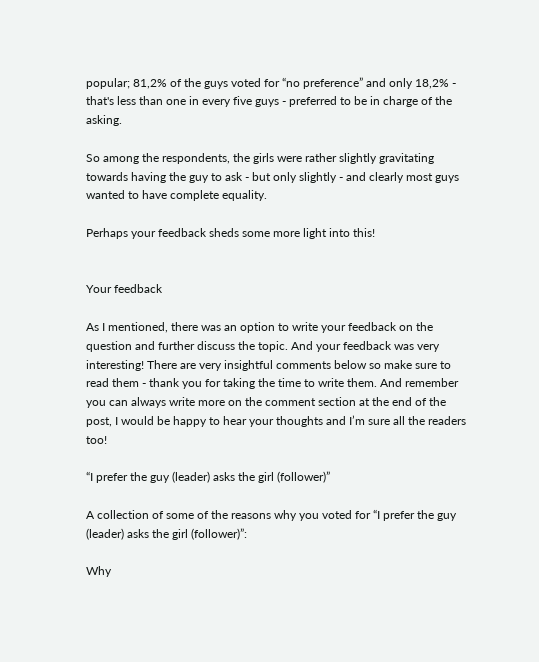popular; 81,2% of the guys voted for “no preference” and only 18,2% - that's less than one in every five guys - preferred to be in charge of the asking.

So among the respondents, the girls were rather slightly gravitating towards having the guy to ask - but only slightly - and clearly most guys wanted to have complete equality.

Perhaps your feedback sheds some more light into this!


Your feedback

As I mentioned, there was an option to write your feedback on the question and further discuss the topic. And your feedback was very interesting! There are very insightful comments below so make sure to read them - thank you for taking the time to write them. And remember you can always write more on the comment section at the end of the post, I would be happy to hear your thoughts and I’m sure all the readers too!

“I prefer the guy (leader) asks the girl (follower)”

A collection of some of the reasons why you voted for “I prefer the guy (leader) asks the girl (follower)”:

Why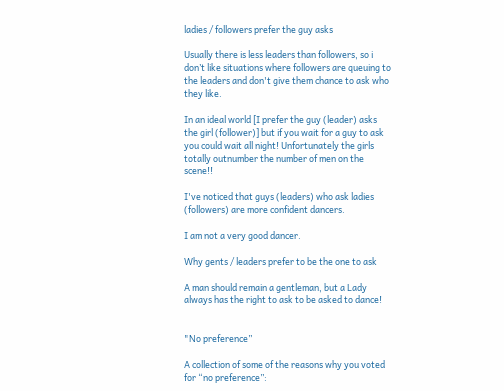ladies / followers prefer the guy asks

Usually there is less leaders than followers, so i don’t like situations where followers are queuing to the leaders and don't give them chance to ask who they like.

In an ideal world [I prefer the guy (leader) asks the girl (follower)] but if you wait for a guy to ask you could wait all night! Unfortunately the girls totally outnumber the number of men on the scene!!

I've noticed that guys (leaders) who ask ladies (followers) are more confident dancers.

I am not a very good dancer.

Why gents / leaders prefer to be the one to ask

A man should remain a gentleman, but a Lady always has the right to ask to be asked to dance!


"No preference”

A collection of some of the reasons why you voted for “no preference”: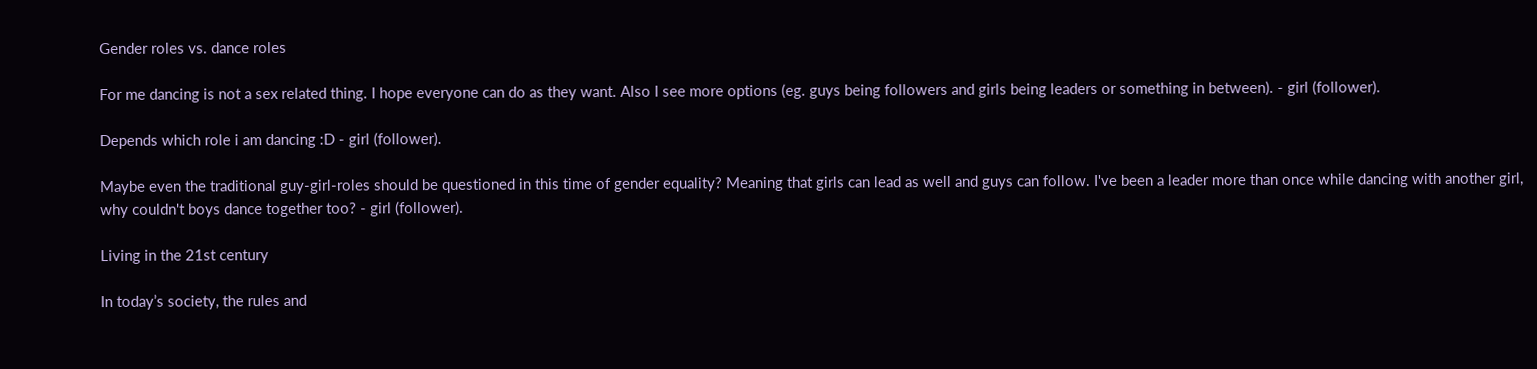Gender roles vs. dance roles

For me dancing is not a sex related thing. I hope everyone can do as they want. Also I see more options (eg. guys being followers and girls being leaders or something in between). - girl (follower).

Depends which role i am dancing :D - girl (follower).

Maybe even the traditional guy-girl-roles should be questioned in this time of gender equality? Meaning that girls can lead as well and guys can follow. I've been a leader more than once while dancing with another girl, why couldn't boys dance together too? - girl (follower).

Living in the 21st century

In today’s society, the rules and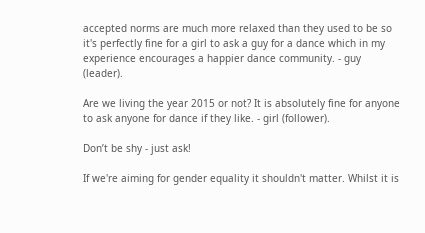accepted norms are much more relaxed than they used to be so it's perfectly fine for a girl to ask a guy for a dance which in my experience encourages a happier dance community. - guy (leader).

Are we living the year 2015 or not? It is absolutely fine for anyone to ask anyone for dance if they like. - girl (follower).

Don’t be shy - just ask!

If we're aiming for gender equality it shouldn't matter. Whilst it is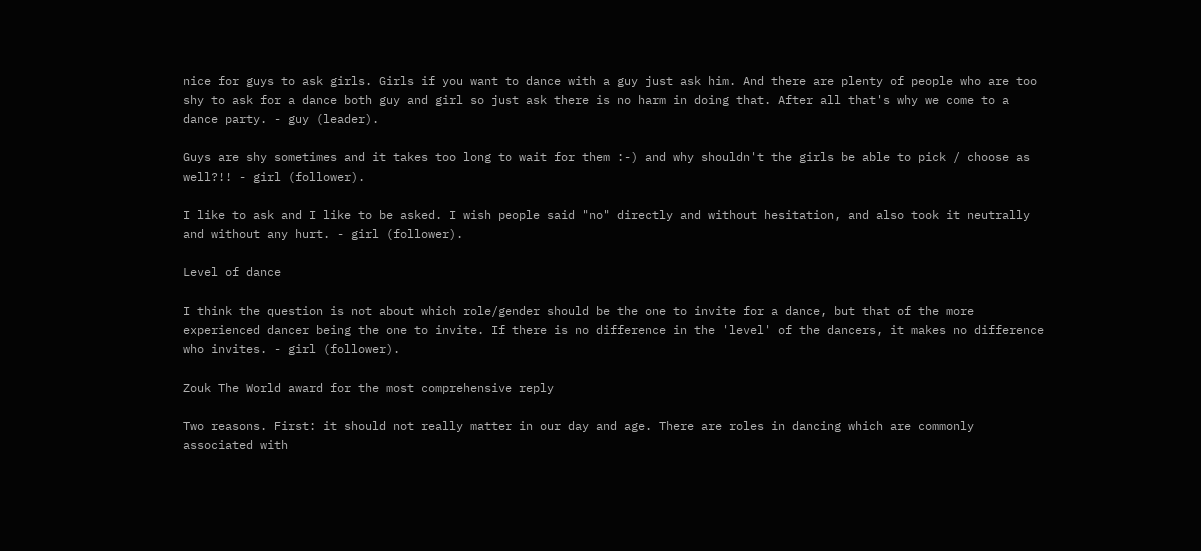nice for guys to ask girls. Girls if you want to dance with a guy just ask him. And there are plenty of people who are too shy to ask for a dance both guy and girl so just ask there is no harm in doing that. After all that's why we come to a dance party. - guy (leader).

Guys are shy sometimes and it takes too long to wait for them :-) and why shouldn't the girls be able to pick / choose as well?!! - girl (follower).

I like to ask and I like to be asked. I wish people said "no" directly and without hesitation, and also took it neutrally and without any hurt. - girl (follower).

Level of dance

I think the question is not about which role/gender should be the one to invite for a dance, but that of the more experienced dancer being the one to invite. If there is no difference in the 'level' of the dancers, it makes no difference who invites. - girl (follower).

Zouk The World award for the most comprehensive reply

Two reasons. First: it should not really matter in our day and age. There are roles in dancing which are commonly associated with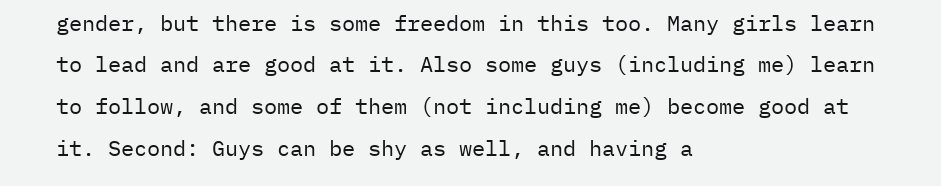gender, but there is some freedom in this too. Many girls learn to lead and are good at it. Also some guys (including me) learn to follow, and some of them (not including me) become good at it. Second: Guys can be shy as well, and having a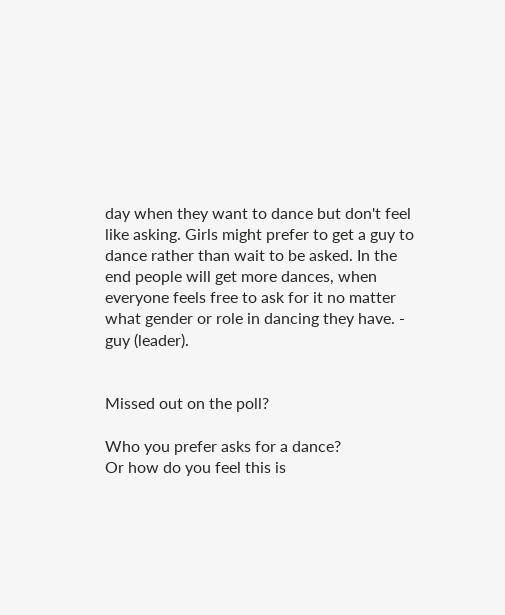day when they want to dance but don't feel like asking. Girls might prefer to get a guy to dance rather than wait to be asked. In the end people will get more dances, when everyone feels free to ask for it no matter what gender or role in dancing they have. - guy (leader).


Missed out on the poll?

Who you prefer asks for a dance?
Or how do you feel this is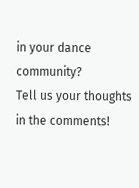in your dance community?
Tell us your thoughts in the comments!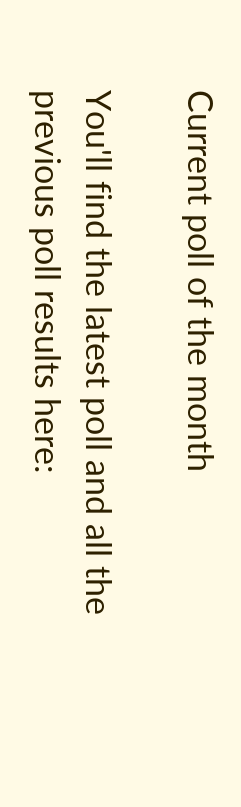Current poll of the month

You'll find the latest poll and all the previous poll results here: